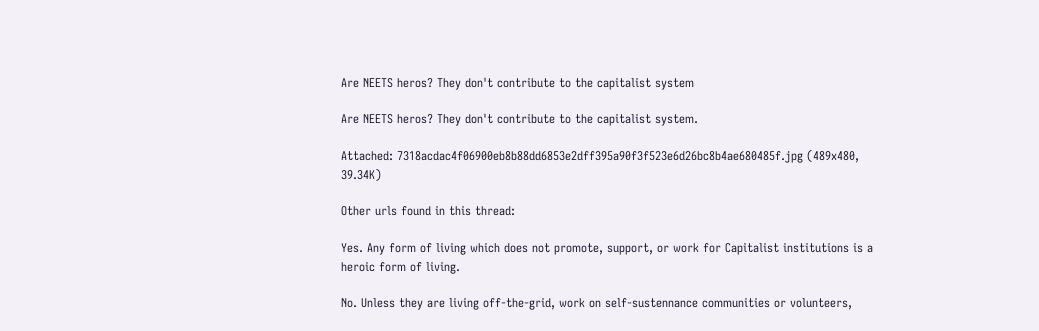Are NEETS heros? They don't contribute to the capitalist system

Are NEETS heros? They don't contribute to the capitalist system.

Attached: 7318acdac4f06900eb8b88dd6853e2dff395a90f3f523e6d26bc8b4ae680485f.jpg (489x480, 39.34K)

Other urls found in this thread:

Yes. Any form of living which does not promote, support, or work for Capitalist institutions is a heroic form of living.

No. Unless they are living off-the-grid, work on self-sustennance communities or volunteers,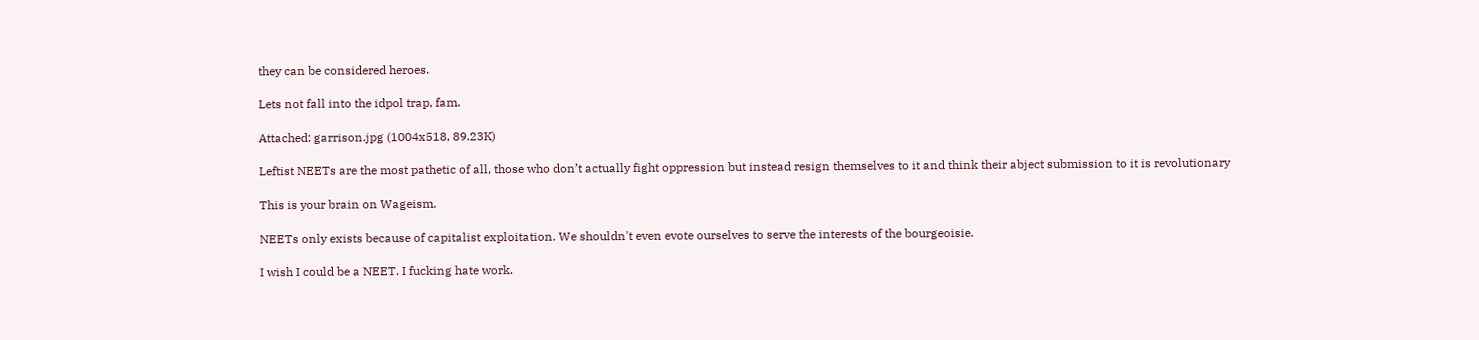they can be considered heroes.

Lets not fall into the idpol trap, fam.

Attached: garrison.jpg (1004x518, 89.23K)

Leftist NEETs are the most pathetic of all, those who don’t actually fight oppression but instead resign themselves to it and think their abject submission to it is revolutionary

This is your brain on Wageism.

NEETs only exists because of capitalist exploitation. We shouldn't even evote ourselves to serve the interests of the bourgeoisie.

I wish I could be a NEET. I fucking hate work.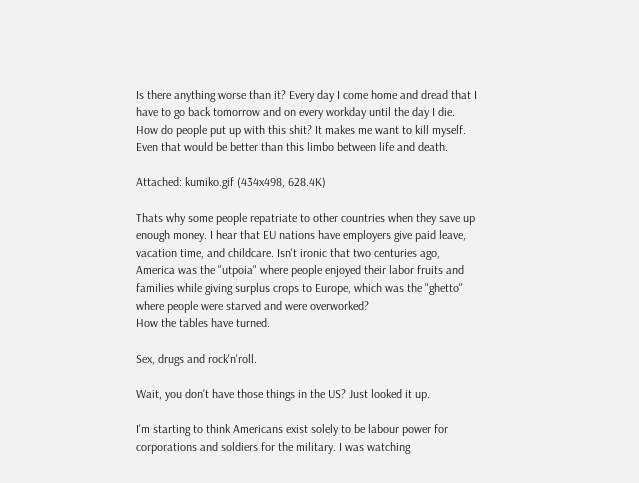Is there anything worse than it? Every day I come home and dread that I have to go back tomorrow and on every workday until the day I die. How do people put up with this shit? It makes me want to kill myself. Even that would be better than this limbo between life and death.

Attached: kumiko.gif (434x498, 628.4K)

Thats why some people repatriate to other countries when they save up enough money. I hear that EU nations have employers give paid leave, vacation time, and childcare. Isn't ironic that two centuries ago, America was the "utpoia" where people enjoyed their labor fruits and families while giving surplus crops to Europe, which was the "ghetto" where people were starved and were overworked?
How the tables have turned.

Sex, drugs and rock'n'roll.

Wait, you don't have those things in the US? Just looked it up.

I'm starting to think Americans exist solely to be labour power for corporations and soldiers for the military. I was watching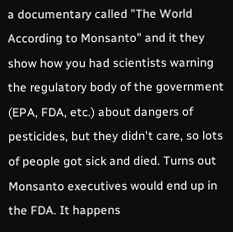a documentary called "The World According to Monsanto" and it they show how you had scientists warning the regulatory body of the government (EPA, FDA, etc.) about dangers of pesticides, but they didn't care, so lots of people got sick and died. Turns out Monsanto executives would end up in the FDA. It happens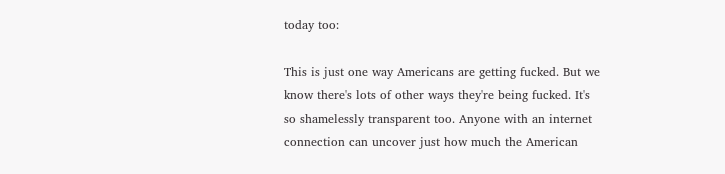today too:

This is just one way Americans are getting fucked. But we know there's lots of other ways they're being fucked. It's so shamelessly transparent too. Anyone with an internet connection can uncover just how much the American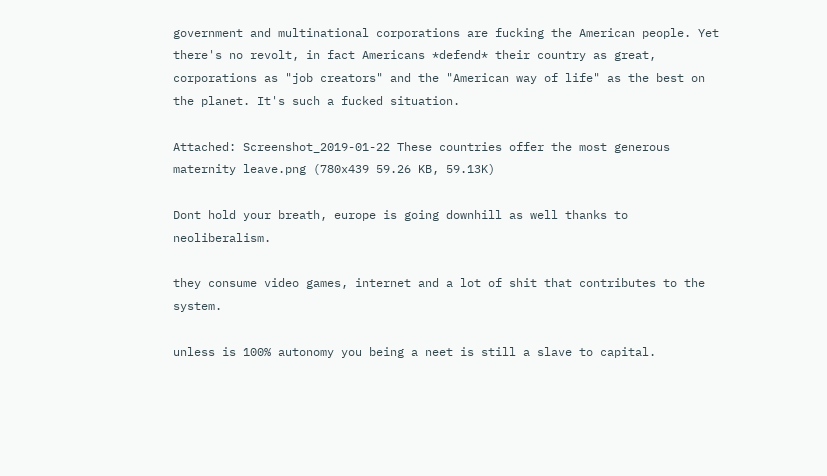government and multinational corporations are fucking the American people. Yet there's no revolt, in fact Americans *defend* their country as great, corporations as "job creators" and the "American way of life" as the best on the planet. It's such a fucked situation.

Attached: Screenshot_2019-01-22 These countries offer the most generous maternity leave.png (780x439 59.26 KB, 59.13K)

Dont hold your breath, europe is going downhill as well thanks to neoliberalism.

they consume video games, internet and a lot of shit that contributes to the system.

unless is 100% autonomy you being a neet is still a slave to capital.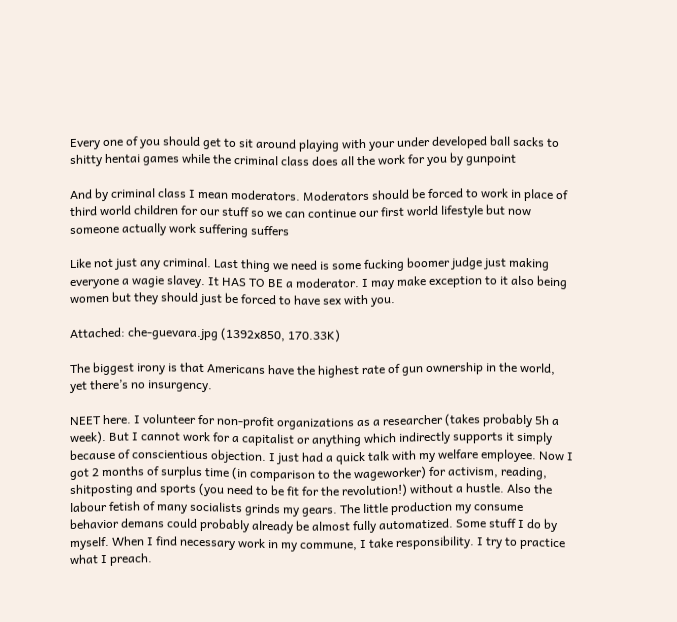Every one of you should get to sit around playing with your under developed ball sacks to shitty hentai games while the criminal class does all the work for you by gunpoint

And by criminal class I mean moderators. Moderators should be forced to work in place of third world children for our stuff so we can continue our first world lifestyle but now someone actually work suffering suffers

Like not just any criminal. Last thing we need is some fucking boomer judge just making everyone a wagie slavey. It HAS TO BE a moderator. I may make exception to it also being women but they should just be forced to have sex with you.

Attached: che-guevara.jpg (1392x850, 170.33K)

The biggest irony is that Americans have the highest rate of gun ownership in the world, yet there’s no insurgency.

NEET here. I volunteer for non-profit organizations as a researcher (takes probably 5h a week). But I cannot work for a capitalist or anything which indirectly supports it simply because of conscientious objection. I just had a quick talk with my welfare employee. Now I got 2 months of surplus time (in comparison to the wageworker) for activism, reading, shitposting and sports (you need to be fit for the revolution!) without a hustle. Also the labour fetish of many socialists grinds my gears. The little production my consume behavior demans could probably already be almost fully automatized. Some stuff I do by myself. When I find necessary work in my commune, I take responsibility. I try to practice what I preach.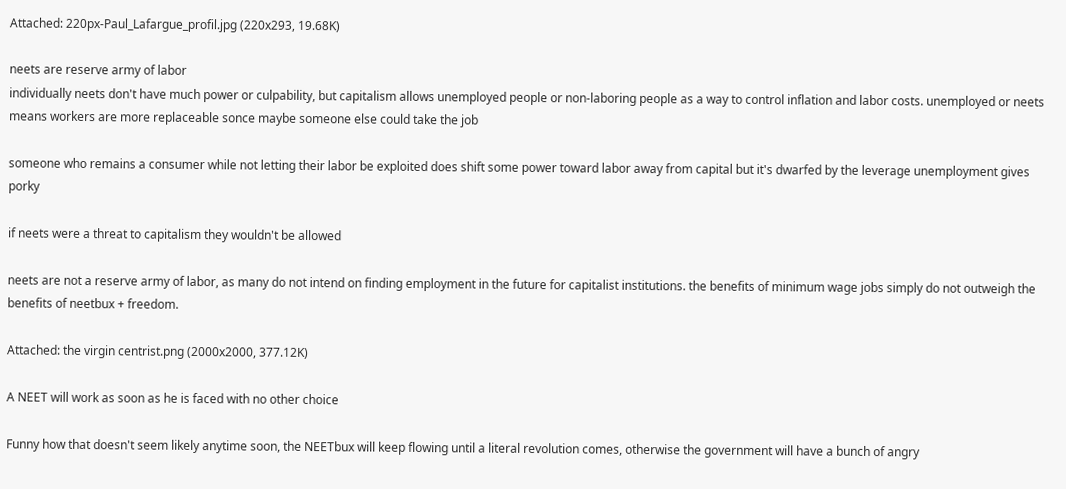Attached: 220px-Paul_Lafargue_profil.jpg (220x293, 19.68K)

neets are reserve army of labor
individually neets don't have much power or culpability, but capitalism allows unemployed people or non-laboring people as a way to control inflation and labor costs. unemployed or neets means workers are more replaceable sonce maybe someone else could take the job

someone who remains a consumer while not letting their labor be exploited does shift some power toward labor away from capital but it's dwarfed by the leverage unemployment gives porky

if neets were a threat to capitalism they wouldn't be allowed

neets are not a reserve army of labor, as many do not intend on finding employment in the future for capitalist institutions. the benefits of minimum wage jobs simply do not outweigh the benefits of neetbux + freedom.

Attached: the virgin centrist.png (2000x2000, 377.12K)

A NEET will work as soon as he is faced with no other choice

Funny how that doesn't seem likely anytime soon, the NEETbux will keep flowing until a literal revolution comes, otherwise the government will have a bunch of angry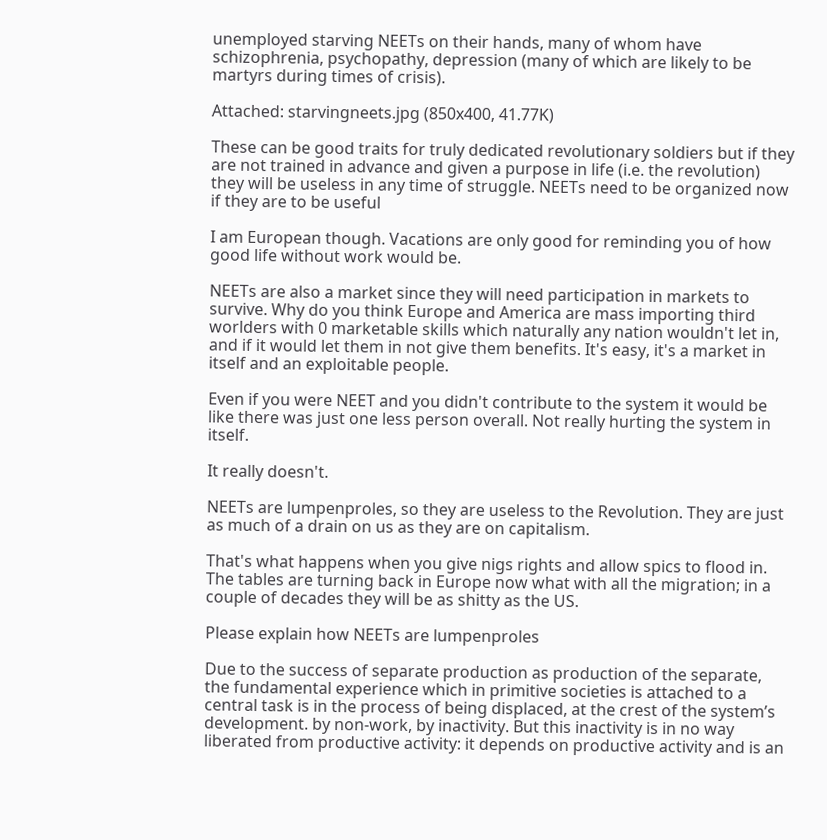unemployed starving NEETs on their hands, many of whom have schizophrenia, psychopathy, depression (many of which are likely to be martyrs during times of crisis).

Attached: starvingneets.jpg (850x400, 41.77K)

These can be good traits for truly dedicated revolutionary soldiers but if they are not trained in advance and given a purpose in life (i.e. the revolution) they will be useless in any time of struggle. NEETs need to be organized now if they are to be useful

I am European though. Vacations are only good for reminding you of how good life without work would be.

NEETs are also a market since they will need participation in markets to survive. Why do you think Europe and America are mass importing third worlders with 0 marketable skills which naturally any nation wouldn't let in, and if it would let them in not give them benefits. It's easy, it's a market in itself and an exploitable people.

Even if you were NEET and you didn't contribute to the system it would be like there was just one less person overall. Not really hurting the system in itself.

It really doesn't.

NEETs are lumpenproles, so they are useless to the Revolution. They are just as much of a drain on us as they are on capitalism.

That's what happens when you give nigs rights and allow spics to flood in. The tables are turning back in Europe now what with all the migration; in a couple of decades they will be as shitty as the US.

Please explain how NEETs are lumpenproles

Due to the success of separate production as production of the separate, the fundamental experience which in primitive societies is attached to a central task is in the process of being displaced, at the crest of the system’s development. by non-work, by inactivity. But this inactivity is in no way liberated from productive activity: it depends on productive activity and is an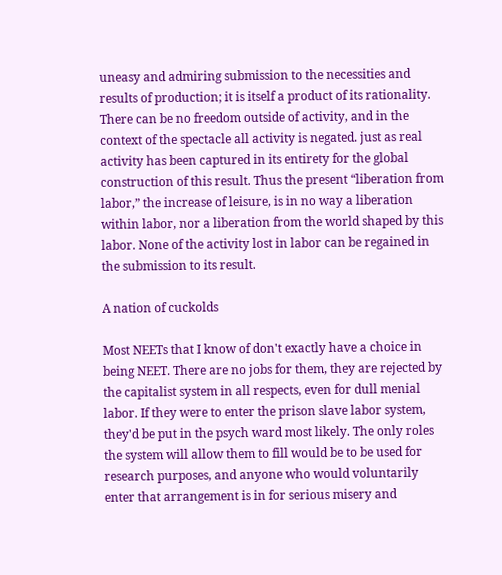uneasy and admiring submission to the necessities and results of production; it is itself a product of its rationality. There can be no freedom outside of activity, and in the context of the spectacle all activity is negated. just as real activity has been captured in its entirety for the global construction of this result. Thus the present “liberation from labor,” the increase of leisure, is in no way a liberation within labor, nor a liberation from the world shaped by this labor. None of the activity lost in labor can be regained in the submission to its result.

A nation of cuckolds

Most NEETs that I know of don't exactly have a choice in being NEET. There are no jobs for them, they are rejected by the capitalist system in all respects, even for dull menial labor. If they were to enter the prison slave labor system, they'd be put in the psych ward most likely. The only roles the system will allow them to fill would be to be used for research purposes, and anyone who would voluntarily enter that arrangement is in for serious misery and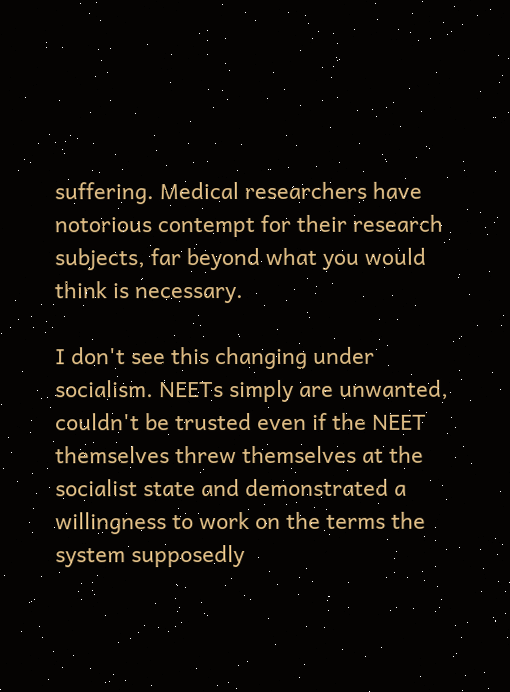suffering. Medical researchers have notorious contempt for their research subjects, far beyond what you would think is necessary.

I don't see this changing under socialism. NEETs simply are unwanted, couldn't be trusted even if the NEET themselves threw themselves at the socialist state and demonstrated a willingness to work on the terms the system supposedly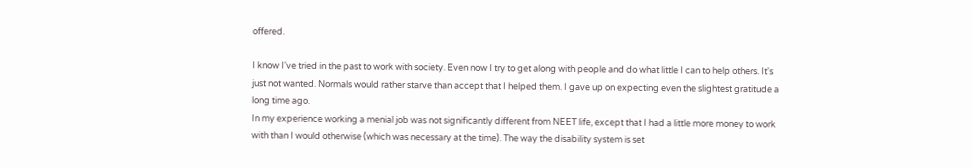offered.

I know I've tried in the past to work with society. Even now I try to get along with people and do what little I can to help others. It's just not wanted. Normals would rather starve than accept that I helped them. I gave up on expecting even the slightest gratitude a long time ago.
In my experience working a menial job was not significantly different from NEET life, except that I had a little more money to work with than I would otherwise (which was necessary at the time). The way the disability system is set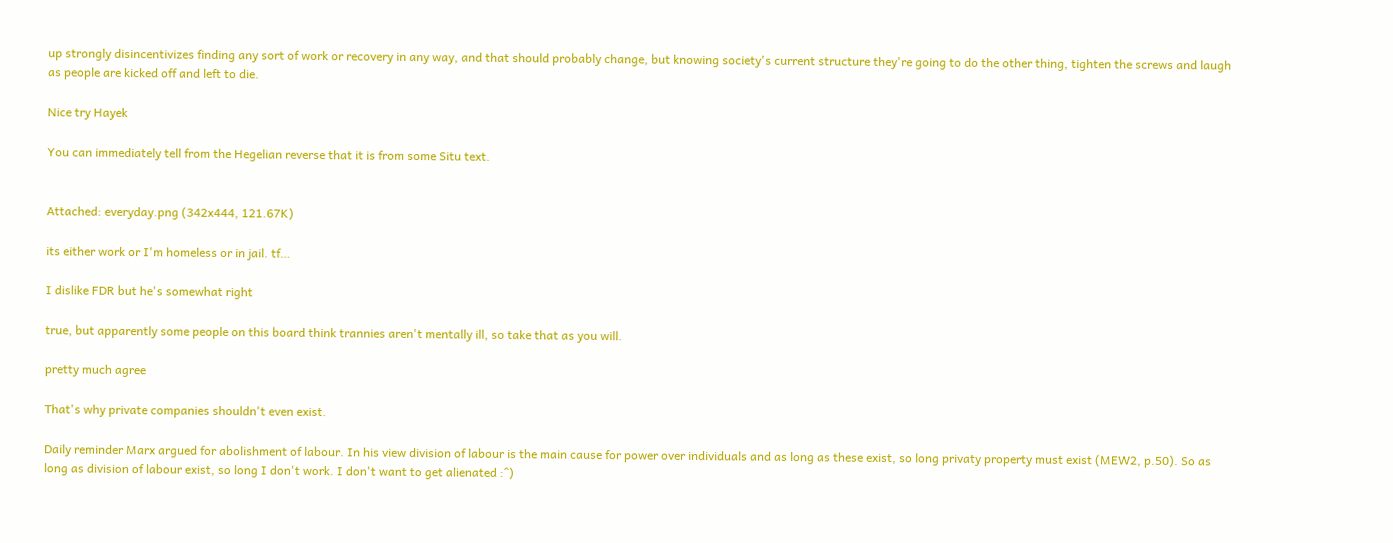up strongly disincentivizes finding any sort of work or recovery in any way, and that should probably change, but knowing society's current structure they're going to do the other thing, tighten the screws and laugh as people are kicked off and left to die.

Nice try Hayek

You can immediately tell from the Hegelian reverse that it is from some Situ text.


Attached: everyday.png (342x444, 121.67K)

its either work or I'm homeless or in jail. tf…

I dislike FDR but he's somewhat right

true, but apparently some people on this board think trannies aren't mentally ill, so take that as you will.

pretty much agree

That's why private companies shouldn't even exist.

Daily reminder Marx argued for abolishment of labour. In his view division of labour is the main cause for power over individuals and as long as these exist, so long privaty property must exist (MEW2, p.50). So as long as division of labour exist, so long I don't work. I don't want to get alienated :^)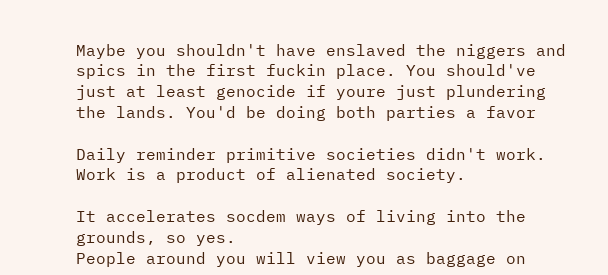Maybe you shouldn't have enslaved the niggers and spics in the first fuckin place. You should've just at least genocide if youre just plundering the lands. You'd be doing both parties a favor

Daily reminder primitive societies didn't work. Work is a product of alienated society.

It accelerates socdem ways of living into the grounds, so yes.
People around you will view you as baggage on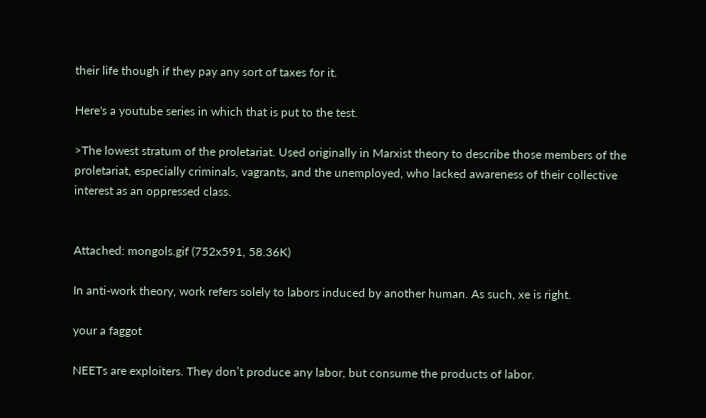their life though if they pay any sort of taxes for it.

Here's a youtube series in which that is put to the test.

>The lowest stratum of the proletariat. Used originally in Marxist theory to describe those members of the proletariat, especially criminals, vagrants, and the unemployed, who lacked awareness of their collective interest as an oppressed class.


Attached: mongols.gif (752x591, 58.36K)

In anti-work theory, work refers solely to labors induced by another human. As such, xe is right.

your a faggot

NEETs are exploiters. They don’t produce any labor, but consume the products of labor.